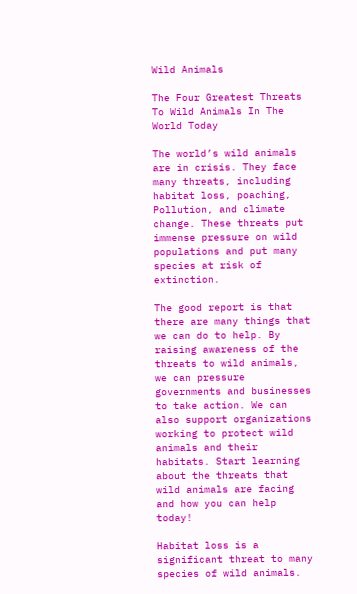Wild Animals

The Four Greatest Threats To Wild Animals In The World Today

The world’s wild animals are in crisis. They face many threats, including habitat loss, poaching, Pollution, and climate change. These threats put immense pressure on wild populations and put many species at risk of extinction.

The good report is that there are many things that we can do to help. By raising awareness of the threats to wild animals, we can pressure governments and businesses to take action. We can also support organizations working to protect wild animals and their habitats. Start learning about the threats that wild animals are facing and how you can help today!

Habitat loss is a significant threat to many species of wild animals.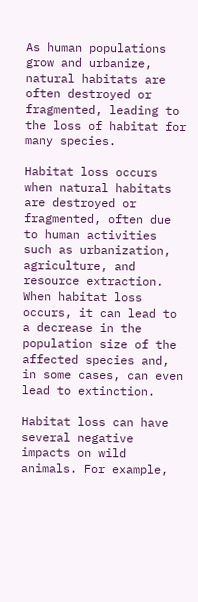As human populations grow and urbanize, natural habitats are often destroyed or fragmented, leading to the loss of habitat for many species.

Habitat loss occurs when natural habitats are destroyed or fragmented, often due to human activities such as urbanization, agriculture, and resource extraction. When habitat loss occurs, it can lead to a decrease in the population size of the affected species and, in some cases, can even lead to extinction.

Habitat loss can have several negative impacts on wild animals. For example,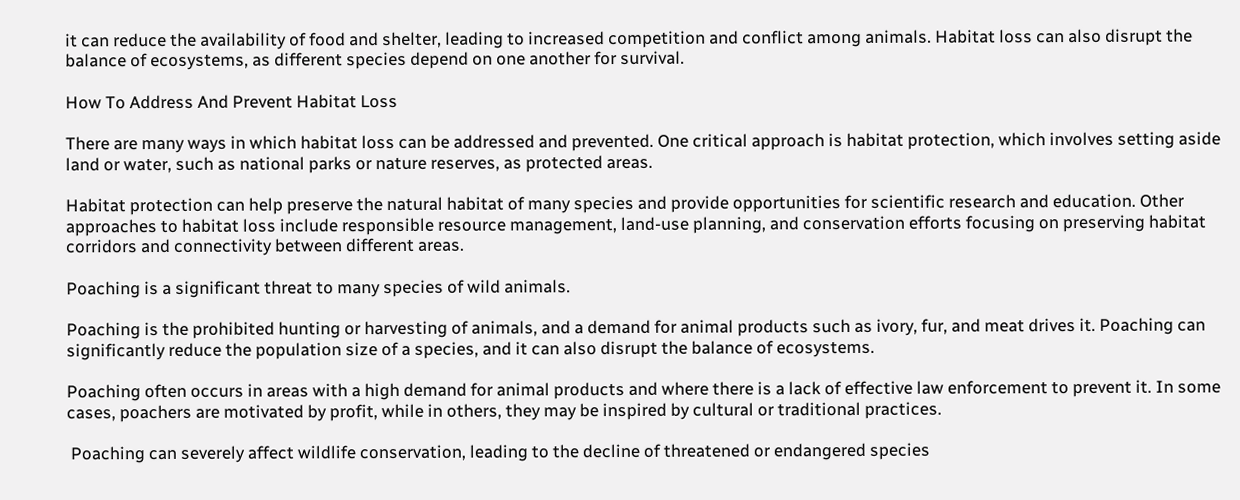it can reduce the availability of food and shelter, leading to increased competition and conflict among animals. Habitat loss can also disrupt the balance of ecosystems, as different species depend on one another for survival.

How To Address And Prevent Habitat Loss

There are many ways in which habitat loss can be addressed and prevented. One critical approach is habitat protection, which involves setting aside land or water, such as national parks or nature reserves, as protected areas.

Habitat protection can help preserve the natural habitat of many species and provide opportunities for scientific research and education. Other approaches to habitat loss include responsible resource management, land-use planning, and conservation efforts focusing on preserving habitat corridors and connectivity between different areas.

Poaching is a significant threat to many species of wild animals.

Poaching is the prohibited hunting or harvesting of animals, and a demand for animal products such as ivory, fur, and meat drives it. Poaching can significantly reduce the population size of a species, and it can also disrupt the balance of ecosystems.

Poaching often occurs in areas with a high demand for animal products and where there is a lack of effective law enforcement to prevent it. In some cases, poachers are motivated by profit, while in others, they may be inspired by cultural or traditional practices.

 Poaching can severely affect wildlife conservation, leading to the decline of threatened or endangered species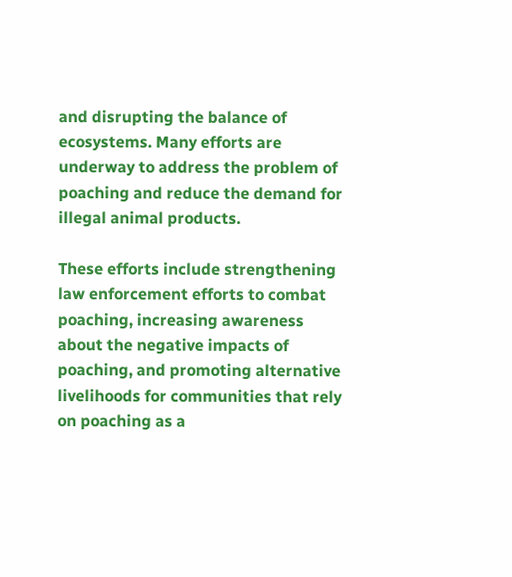and disrupting the balance of ecosystems. Many efforts are underway to address the problem of poaching and reduce the demand for illegal animal products.

These efforts include strengthening law enforcement efforts to combat poaching, increasing awareness about the negative impacts of poaching, and promoting alternative livelihoods for communities that rely on poaching as a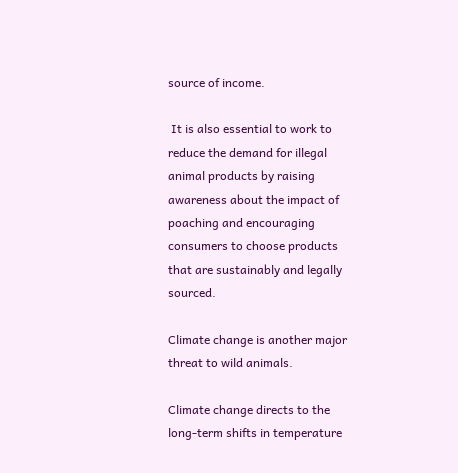source of income.

 It is also essential to work to reduce the demand for illegal animal products by raising awareness about the impact of poaching and encouraging consumers to choose products that are sustainably and legally sourced.

Climate change is another major threat to wild animals.

Climate change directs to the long-term shifts in temperature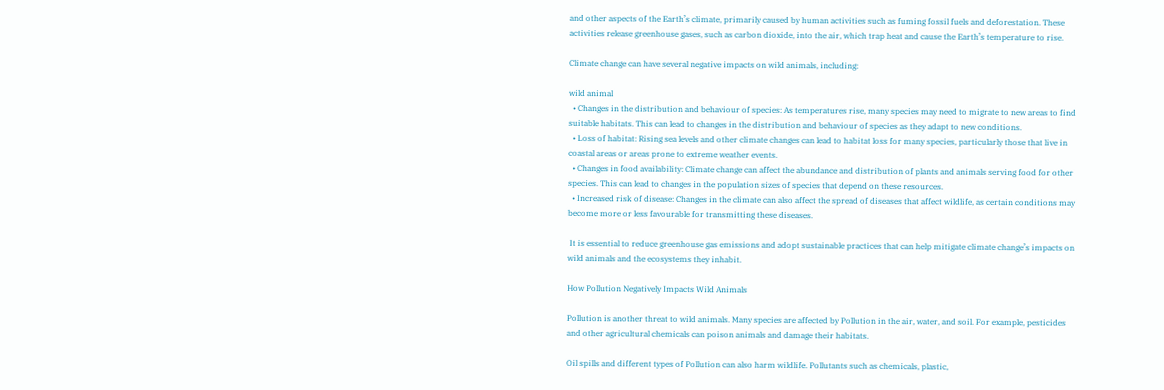and other aspects of the Earth’s climate, primarily caused by human activities such as fuming fossil fuels and deforestation. These activities release greenhouse gases, such as carbon dioxide, into the air, which trap heat and cause the Earth’s temperature to rise.

Climate change can have several negative impacts on wild animals, including:

wild animal
  • Changes in the distribution and behaviour of species: As temperatures rise, many species may need to migrate to new areas to find suitable habitats. This can lead to changes in the distribution and behaviour of species as they adapt to new conditions.
  • Loss of habitat: Rising sea levels and other climate changes can lead to habitat loss for many species, particularly those that live in coastal areas or areas prone to extreme weather events.
  • Changes in food availability: Climate change can affect the abundance and distribution of plants and animals serving food for other species. This can lead to changes in the population sizes of species that depend on these resources.
  • Increased risk of disease: Changes in the climate can also affect the spread of diseases that affect wildlife, as certain conditions may become more or less favourable for transmitting these diseases.

 It is essential to reduce greenhouse gas emissions and adopt sustainable practices that can help mitigate climate change’s impacts on wild animals and the ecosystems they inhabit.

How Pollution Negatively Impacts Wild Animals

Pollution is another threat to wild animals. Many species are affected by Pollution in the air, water, and soil. For example, pesticides and other agricultural chemicals can poison animals and damage their habitats.

Oil spills and different types of Pollution can also harm wildlife. Pollutants such as chemicals, plastic,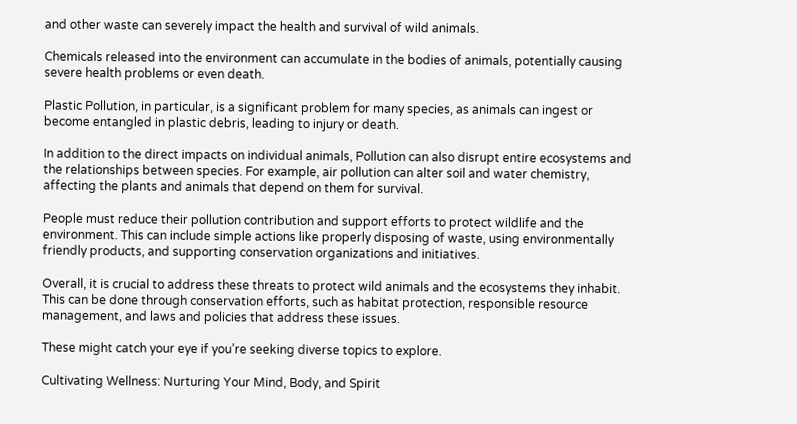and other waste can severely impact the health and survival of wild animals.

Chemicals released into the environment can accumulate in the bodies of animals, potentially causing severe health problems or even death.

Plastic Pollution, in particular, is a significant problem for many species, as animals can ingest or become entangled in plastic debris, leading to injury or death.

In addition to the direct impacts on individual animals, Pollution can also disrupt entire ecosystems and the relationships between species. For example, air pollution can alter soil and water chemistry, affecting the plants and animals that depend on them for survival.

People must reduce their pollution contribution and support efforts to protect wildlife and the environment. This can include simple actions like properly disposing of waste, using environmentally friendly products, and supporting conservation organizations and initiatives.

Overall, it is crucial to address these threats to protect wild animals and the ecosystems they inhabit. This can be done through conservation efforts, such as habitat protection, responsible resource management, and laws and policies that address these issues.

These might catch your eye if you’re seeking diverse topics to explore.

Cultivating Wellness: Nurturing Your Mind, Body, and Spirit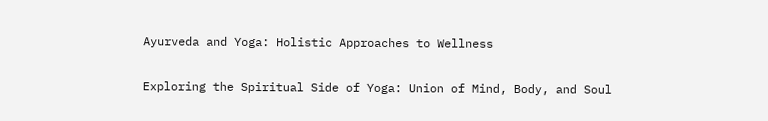Ayurveda and Yoga: Holistic Approaches to Wellness

Exploring the Spiritual Side of Yoga: Union of Mind, Body, and Soul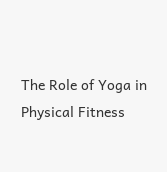The Role of Yoga in Physical Fitness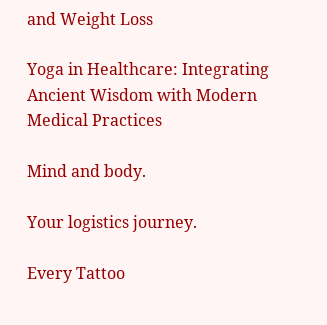and Weight Loss

Yoga in Healthcare: Integrating Ancient Wisdom with Modern Medical Practices

Mind and body.

Your logistics journey.

Every Tattoo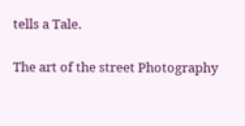tells a Tale.

The art of the street Photography